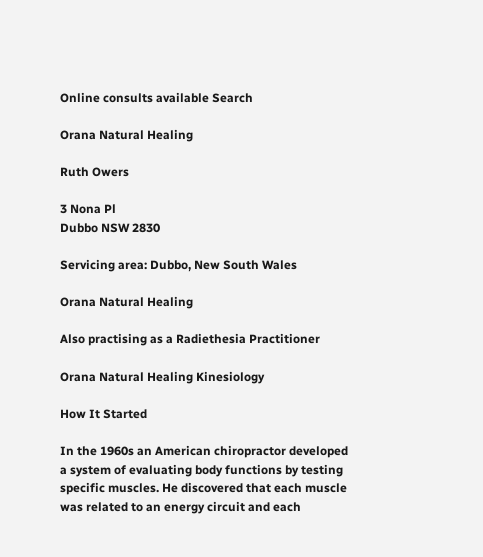Online consults available Search

Orana Natural Healing

Ruth Owers

3 Nona Pl
Dubbo NSW 2830

Servicing area: Dubbo, New South Wales

Orana Natural Healing

Also practising as a Radiethesia Practitioner

Orana Natural Healing Kinesiology

How It Started

In the 1960s an American chiropractor developed a system of evaluating body functions by testing specific muscles. He discovered that each muscle was related to an energy circuit and each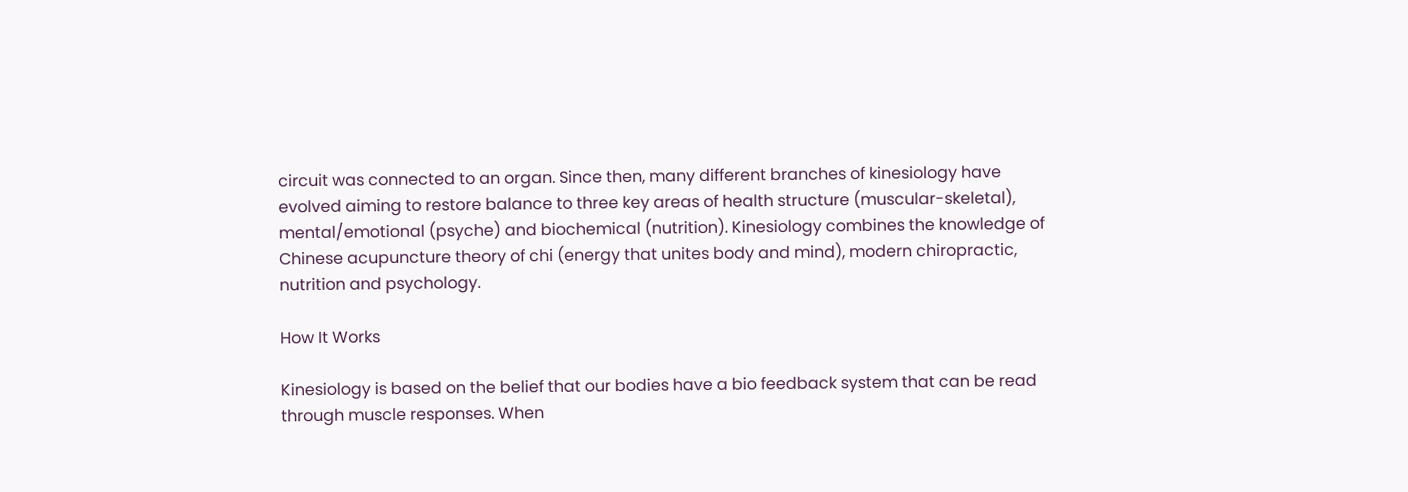circuit was connected to an organ. Since then, many different branches of kinesiology have evolved aiming to restore balance to three key areas of health structure (muscular-skeletal), mental/emotional (psyche) and biochemical (nutrition). Kinesiology combines the knowledge of Chinese acupuncture theory of chi (energy that unites body and mind), modern chiropractic, nutrition and psychology.

How It Works

Kinesiology is based on the belief that our bodies have a bio feedback system that can be read through muscle responses. When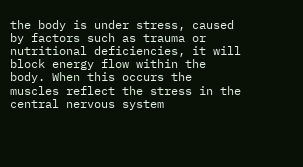the body is under stress, caused by factors such as trauma or nutritional deficiencies, it will block energy flow within the body. When this occurs the muscles reflect the stress in the central nervous system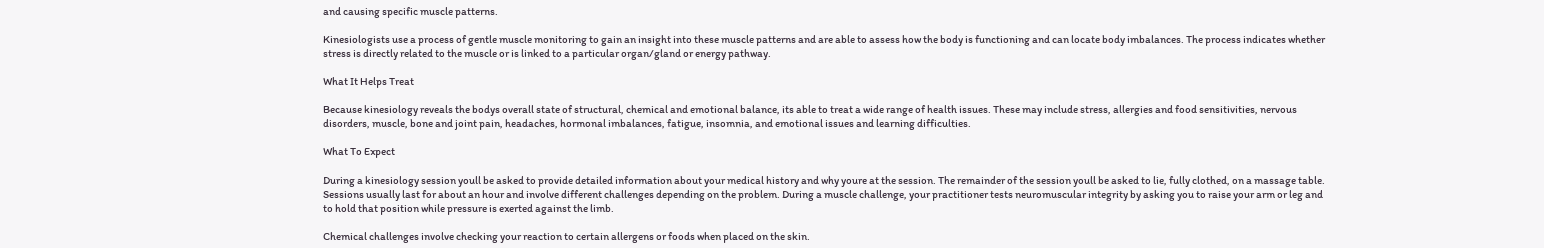and causing specific muscle patterns.

Kinesiologists use a process of gentle muscle monitoring to gain an insight into these muscle patterns and are able to assess how the body is functioning and can locate body imbalances. The process indicates whether stress is directly related to the muscle or is linked to a particular organ/gland or energy pathway.

What It Helps Treat

Because kinesiology reveals the bodys overall state of structural, chemical and emotional balance, its able to treat a wide range of health issues. These may include stress, allergies and food sensitivities, nervous disorders, muscle, bone and joint pain, headaches, hormonal imbalances, fatigue, insomnia, and emotional issues and learning difficulties.

What To Expect

During a kinesiology session youll be asked to provide detailed information about your medical history and why youre at the session. The remainder of the session youll be asked to lie, fully clothed, on a massage table. Sessions usually last for about an hour and involve different challenges depending on the problem. During a muscle challenge, your practitioner tests neuromuscular integrity by asking you to raise your arm or leg and to hold that position while pressure is exerted against the limb.

Chemical challenges involve checking your reaction to certain allergens or foods when placed on the skin.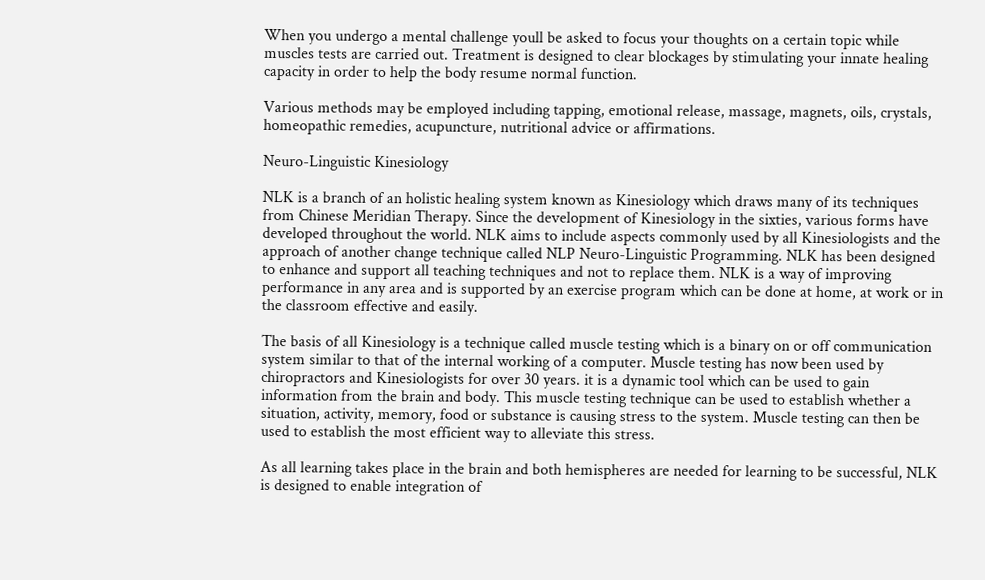When you undergo a mental challenge youll be asked to focus your thoughts on a certain topic while muscles tests are carried out. Treatment is designed to clear blockages by stimulating your innate healing capacity in order to help the body resume normal function.

Various methods may be employed including tapping, emotional release, massage, magnets, oils, crystals, homeopathic remedies, acupuncture, nutritional advice or affirmations.

Neuro-Linguistic Kinesiology

NLK is a branch of an holistic healing system known as Kinesiology which draws many of its techniques from Chinese Meridian Therapy. Since the development of Kinesiology in the sixties, various forms have developed throughout the world. NLK aims to include aspects commonly used by all Kinesiologists and the approach of another change technique called NLP Neuro-Linguistic Programming. NLK has been designed to enhance and support all teaching techniques and not to replace them. NLK is a way of improving performance in any area and is supported by an exercise program which can be done at home, at work or in the classroom effective and easily.

The basis of all Kinesiology is a technique called muscle testing which is a binary on or off communication system similar to that of the internal working of a computer. Muscle testing has now been used by chiropractors and Kinesiologists for over 30 years. it is a dynamic tool which can be used to gain information from the brain and body. This muscle testing technique can be used to establish whether a situation, activity, memory, food or substance is causing stress to the system. Muscle testing can then be used to establish the most efficient way to alleviate this stress.

As all learning takes place in the brain and both hemispheres are needed for learning to be successful, NLK is designed to enable integration of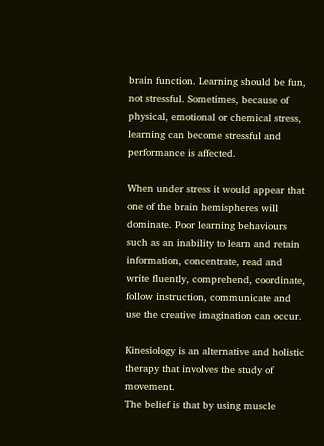brain function. Learning should be fun, not stressful. Sometimes, because of physical, emotional or chemical stress, learning can become stressful and performance is affected.

When under stress it would appear that one of the brain hemispheres will dominate. Poor learning behaviours such as an inability to learn and retain information, concentrate, read and write fluently, comprehend, coordinate, follow instruction, communicate and use the creative imagination can occur.

Kinesiology is an alternative and holistic therapy that involves the study of movement.
The belief is that by using muscle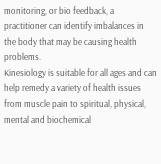monitoring, or bio feedback, a practitioner can identify imbalances in the body that may be causing health problems.
Kinesiology is suitable for all ages and can help remedy a variety of health issues from muscle pain to spiritual, physical, mental and biochemical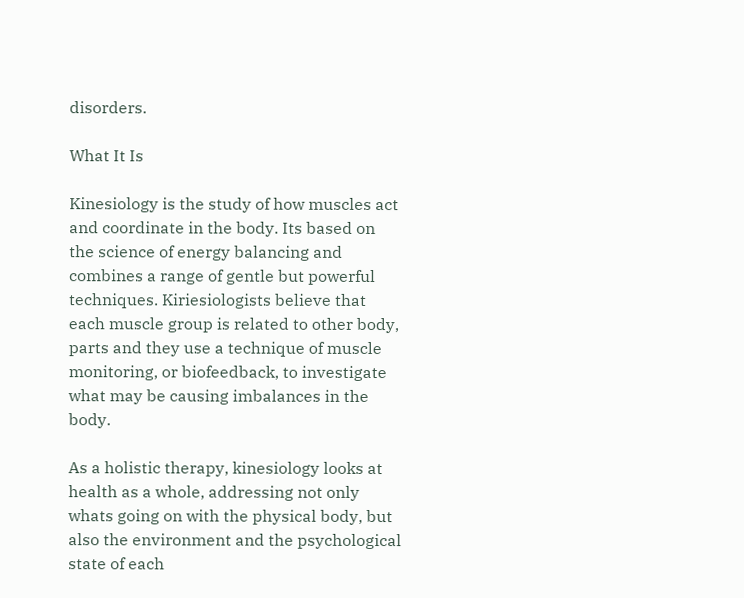disorders.

What It Is

Kinesiology is the study of how muscles act and coordinate in the body. Its based on the science of energy balancing and combines a range of gentle but powerful techniques. Kiriesiologists believe that each muscle group is related to other body, parts and they use a technique of muscle monitoring, or biofeedback, to investigate what may be causing imbalances in the body.

As a holistic therapy, kinesiology looks at health as a whole, addressing not only whats going on with the physical body, but also the environment and the psychological state of each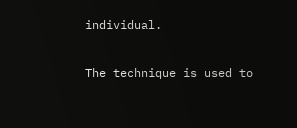individual.

The technique is used to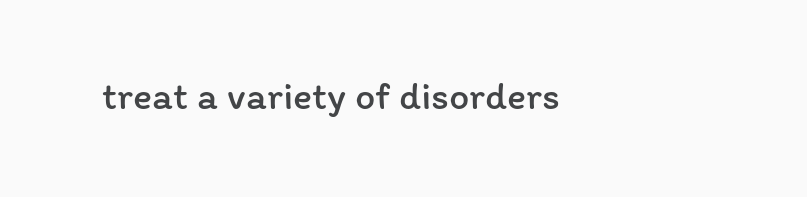treat a variety of disorders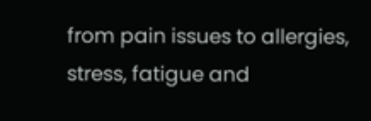from pain issues to allergies, stress, fatigue and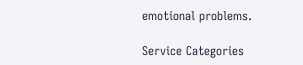emotional problems.

Service Categories